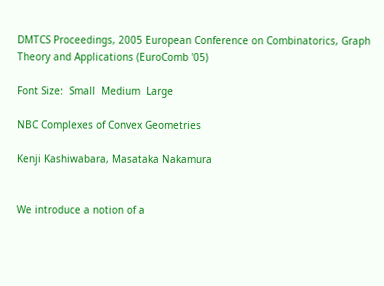DMTCS Proceedings, 2005 European Conference on Combinatorics, Graph Theory and Applications (EuroComb '05)

Font Size:  Small  Medium  Large

NBC Complexes of Convex Geometries

Kenji Kashiwabara, Masataka Nakamura


We introduce a notion of a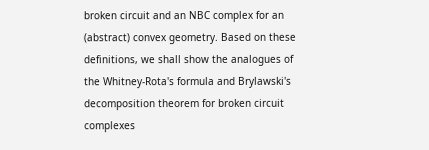broken circuit and an NBC complex for an (abstract) convex geometry. Based on these definitions, we shall show the analogues of the Whitney-Rota's formula and Brylawski's decomposition theorem for broken circuit complexes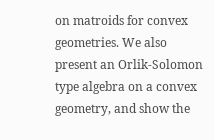on matroids for convex geometries. We also present an Orlik-Solomon type algebra on a convex geometry, and show the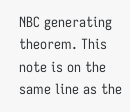NBC generating theorem. This note is on the same line as the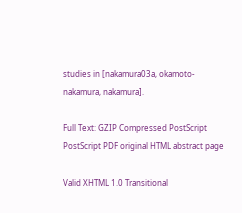studies in [nakamura03a, okamoto-nakamura, nakamura].

Full Text: GZIP Compressed PostScript PostScript PDF original HTML abstract page

Valid XHTML 1.0 Transitional